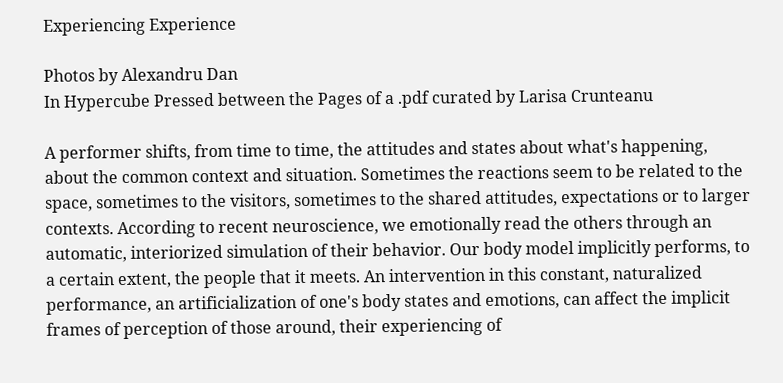Experiencing Experience

Photos by Alexandru Dan
In Hypercube Pressed between the Pages of a .pdf curated by Larisa Crunteanu

A performer shifts, from time to time, the attitudes and states about what's happening, about the common context and situation. Sometimes the reactions seem to be related to the space, sometimes to the visitors, sometimes to the shared attitudes, expectations or to larger contexts. According to recent neuroscience, we emotionally read the others through an automatic, interiorized simulation of their behavior. Our body model implicitly performs, to a certain extent, the people that it meets. An intervention in this constant, naturalized performance, an artificialization of one's body states and emotions, can affect the implicit frames of perception of those around, their experiencing of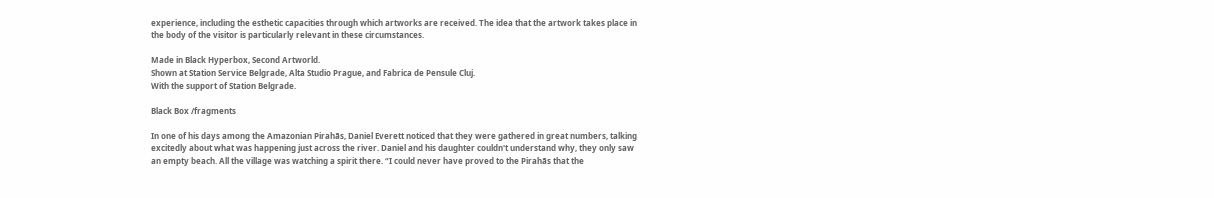experience, including the esthetic capacities through which artworks are received. The idea that the artwork takes place in the body of the visitor is particularly relevant in these circumstances.

Made in Black Hyperbox, Second Artworld.
Shown at Station Service Belgrade, Alta Studio Prague, and Fabrica de Pensule Cluj.
With the support of Station Belgrade.

Black Box /fragments

In one of his days among the Amazonian Pirahãs, Daniel Everett noticed that they were gathered in great numbers, talking excitedly about what was happening just across the river. Daniel and his daughter couldn't understand why, they only saw an empty beach. All the village was watching a spirit there. “I could never have proved to the Pirahãs that the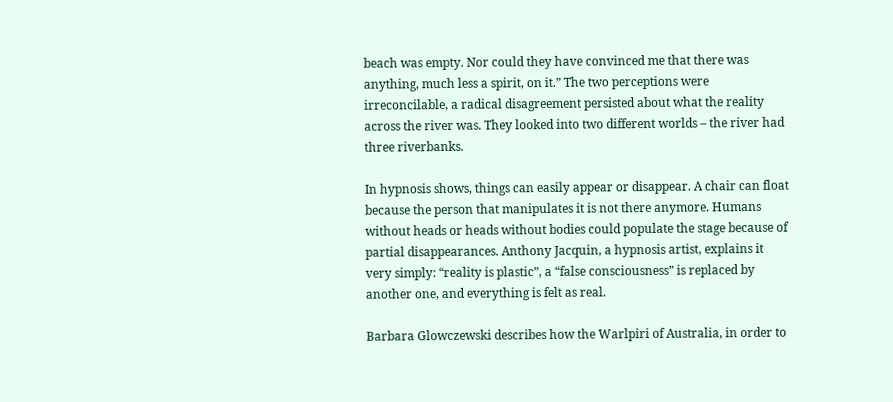beach was empty. Nor could they have convinced me that there was anything, much less a spirit, on it.” The two perceptions were irreconcilable, a radical disagreement persisted about what the reality across the river was. They looked into two different worlds – the river had three riverbanks.

In hypnosis shows, things can easily appear or disappear. A chair can float because the person that manipulates it is not there anymore. Humans without heads or heads without bodies could populate the stage because of partial disappearances. Anthony Jacquin, a hypnosis artist, explains it very simply: “reality is plastic”, a “false consciousness” is replaced by another one, and everything is felt as real.

Barbara Glowczewski describes how the Warlpiri of Australia, in order to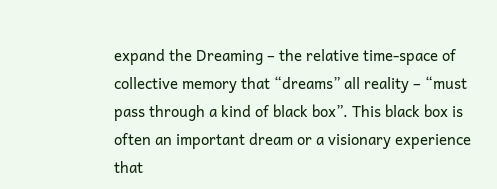expand the Dreaming – the relative time-space of collective memory that “dreams” all reality – “must pass through a kind of black box”. This black box is often an important dream or a visionary experience that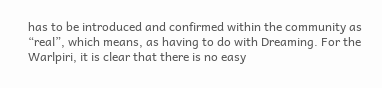has to be introduced and confirmed within the community as “real”, which means, as having to do with Dreaming. For the Warlpiri, it is clear that there is no easy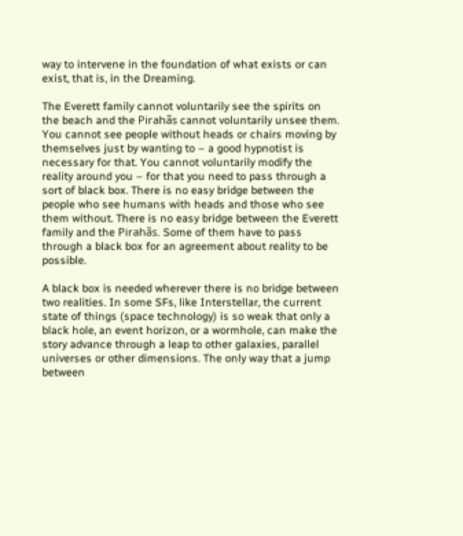way to intervene in the foundation of what exists or can exist, that is, in the Dreaming.

The Everett family cannot voluntarily see the spirits on the beach and the Pirahãs cannot voluntarily unsee them. You cannot see people without heads or chairs moving by themselves just by wanting to – a good hypnotist is necessary for that. You cannot voluntarily modify the reality around you – for that you need to pass through a sort of black box. There is no easy bridge between the people who see humans with heads and those who see them without. There is no easy bridge between the Everett family and the Pirahãs. Some of them have to pass through a black box for an agreement about reality to be possible.

A black box is needed wherever there is no bridge between two realities. In some SFs, like Interstellar, the current state of things (space technology) is so weak that only a black hole, an event horizon, or a wormhole, can make the story advance through a leap to other galaxies, parallel universes or other dimensions. The only way that a jump between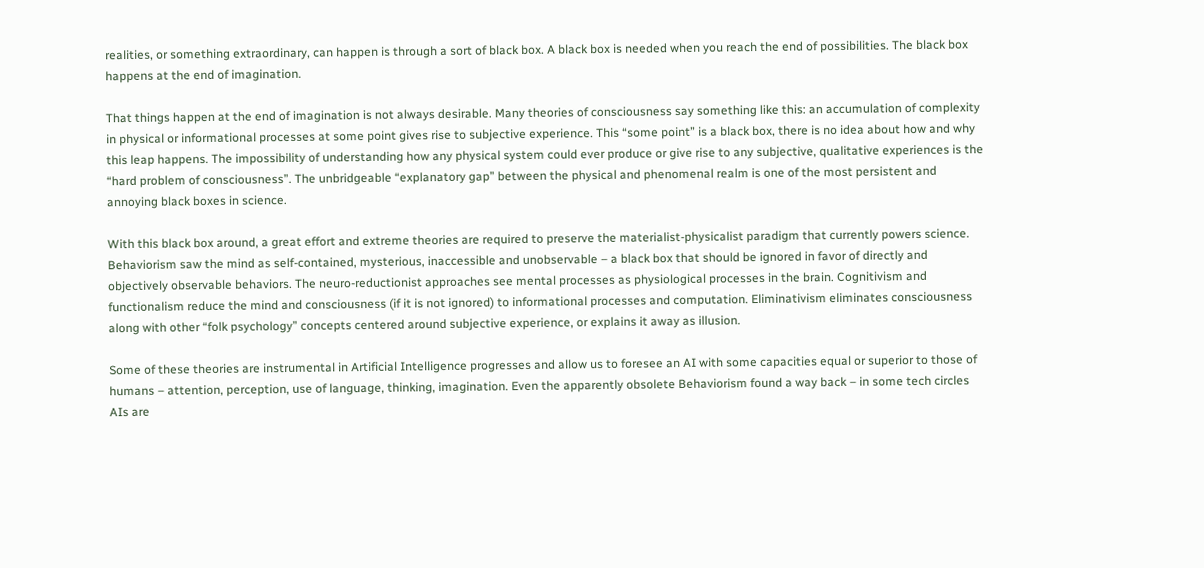realities, or something extraordinary, can happen is through a sort of black box. A black box is needed when you reach the end of possibilities. The black box happens at the end of imagination.

That things happen at the end of imagination is not always desirable. Many theories of consciousness say something like this: an accumulation of complexity in physical or informational processes at some point gives rise to subjective experience. This “some point” is a black box, there is no idea about how and why this leap happens. The impossibility of understanding how any physical system could ever produce or give rise to any subjective, qualitative experiences is the “hard problem of consciousness”. The unbridgeable “explanatory gap” between the physical and phenomenal realm is one of the most persistent and annoying black boxes in science.

With this black box around, a great effort and extreme theories are required to preserve the materialist-physicalist paradigm that currently powers science. Behaviorism saw the mind as self-contained, mysterious, inaccessible and unobservable – a black box that should be ignored in favor of directly and objectively observable behaviors. The neuro-reductionist approaches see mental processes as physiological processes in the brain. Cognitivism and functionalism reduce the mind and consciousness (if it is not ignored) to informational processes and computation. Eliminativism eliminates consciousness along with other “folk psychology” concepts centered around subjective experience, or explains it away as illusion.

Some of these theories are instrumental in Artificial Intelligence progresses and allow us to foresee an AI with some capacities equal or superior to those of humans – attention, perception, use of language, thinking, imagination. Even the apparently obsolete Behaviorism found a way back – in some tech circles AIs are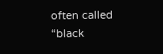often called “black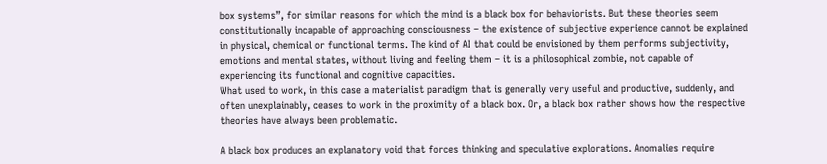box systems”, for similar reasons for which the mind is a black box for behaviorists. But these theories seem constitutionally incapable of approaching consciousness – the existence of subjective experience cannot be explained in physical, chemical or functional terms. The kind of AI that could be envisioned by them performs subjectivity, emotions and mental states, without living and feeling them – it is a philosophical zombie, not capable of experiencing its functional and cognitive capacities.
What used to work, in this case a materialist paradigm that is generally very useful and productive, suddenly, and often unexplainably, ceases to work in the proximity of a black box. Or, a black box rather shows how the respective theories have always been problematic.

A black box produces an explanatory void that forces thinking and speculative explorations. Anomalies require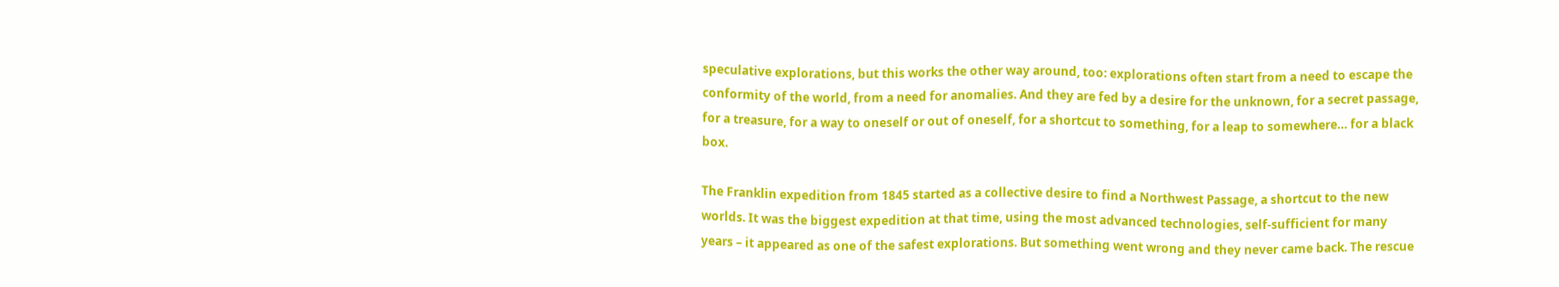speculative explorations, but this works the other way around, too: explorations often start from a need to escape the conformity of the world, from a need for anomalies. And they are fed by a desire for the unknown, for a secret passage, for a treasure, for a way to oneself or out of oneself, for a shortcut to something, for a leap to somewhere… for a black box.

The Franklin expedition from 1845 started as a collective desire to find a Northwest Passage, a shortcut to the new worlds. It was the biggest expedition at that time, using the most advanced technologies, self-sufficient for many years – it appeared as one of the safest explorations. But something went wrong and they never came back. The rescue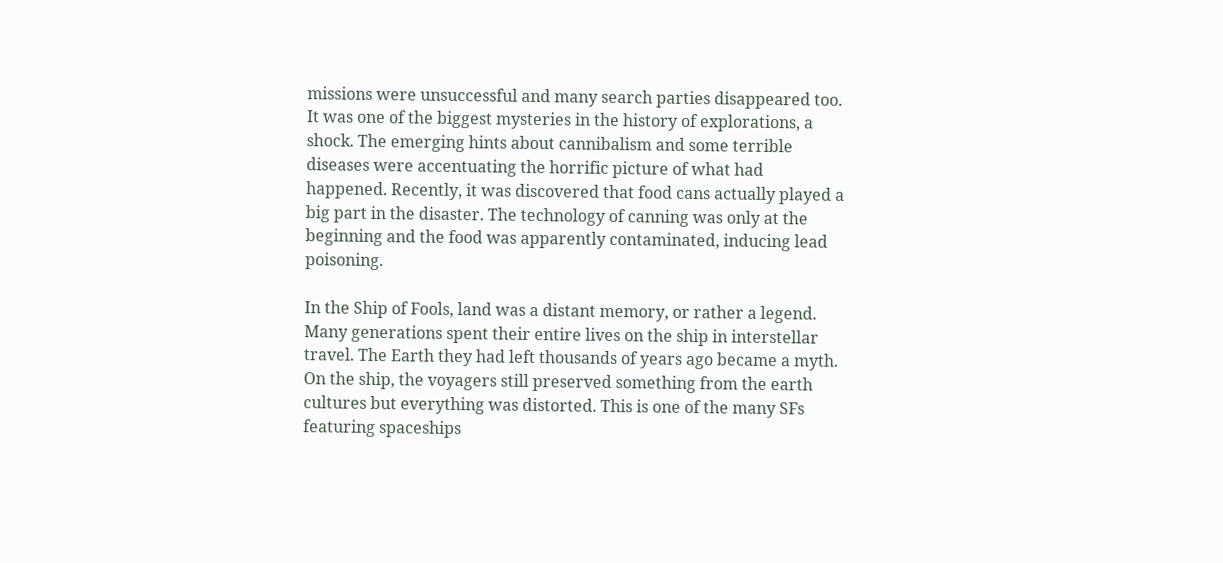missions were unsuccessful and many search parties disappeared too. It was one of the biggest mysteries in the history of explorations, a shock. The emerging hints about cannibalism and some terrible diseases were accentuating the horrific picture of what had happened. Recently, it was discovered that food cans actually played a big part in the disaster. The technology of canning was only at the beginning and the food was apparently contaminated, inducing lead poisoning.

In the Ship of Fools, land was a distant memory, or rather a legend. Many generations spent their entire lives on the ship in interstellar travel. The Earth they had left thousands of years ago became a myth. On the ship, the voyagers still preserved something from the earth cultures but everything was distorted. This is one of the many SFs featuring spaceships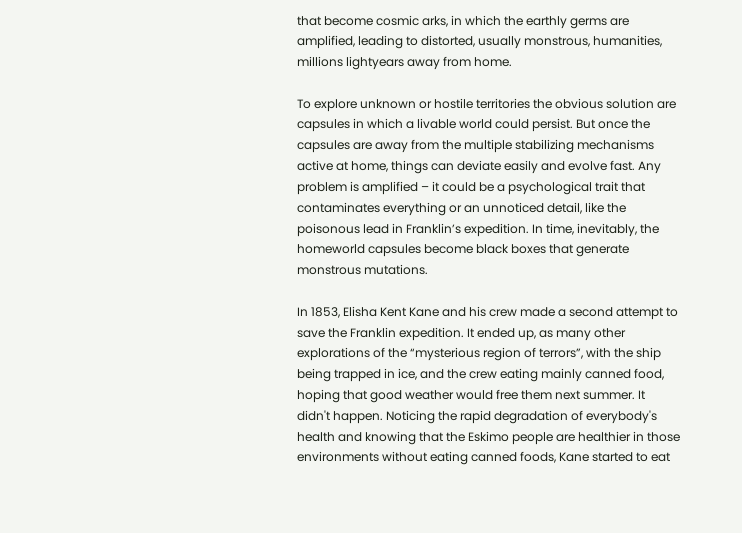that become cosmic arks, in which the earthly germs are amplified, leading to distorted, usually monstrous, humanities, millions lightyears away from home.

To explore unknown or hostile territories the obvious solution are capsules in which a livable world could persist. But once the capsules are away from the multiple stabilizing mechanisms active at home, things can deviate easily and evolve fast. Any problem is amplified – it could be a psychological trait that contaminates everything or an unnoticed detail, like the poisonous lead in Franklin’s expedition. In time, inevitably, the homeworld capsules become black boxes that generate monstrous mutations.

In 1853, Elisha Kent Kane and his crew made a second attempt to save the Franklin expedition. It ended up, as many other explorations of the “mysterious region of terrors”, with the ship being trapped in ice, and the crew eating mainly canned food, hoping that good weather would free them next summer. It didn't happen. Noticing the rapid degradation of everybody's health and knowing that the Eskimo people are healthier in those environments without eating canned foods, Kane started to eat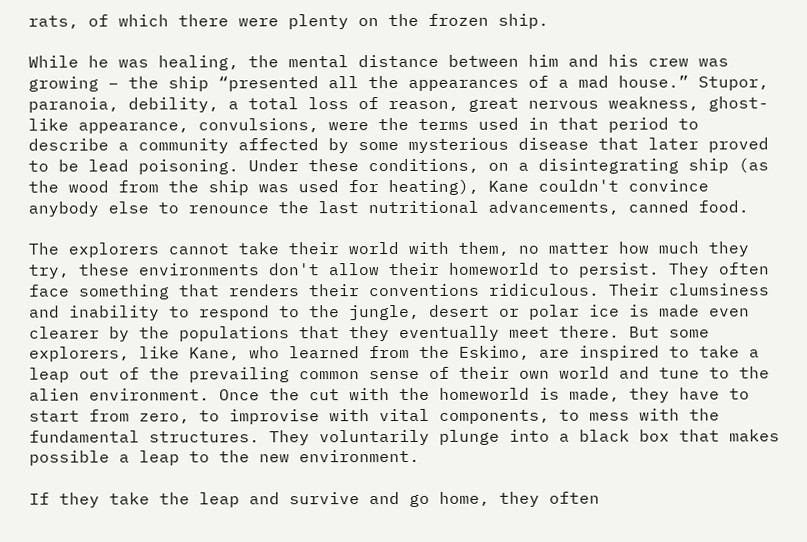rats, of which there were plenty on the frozen ship.

While he was healing, the mental distance between him and his crew was growing – the ship “presented all the appearances of a mad house.” Stupor, paranoia, debility, a total loss of reason, great nervous weakness, ghost-like appearance, convulsions, were the terms used in that period to describe a community affected by some mysterious disease that later proved to be lead poisoning. Under these conditions, on a disintegrating ship (as the wood from the ship was used for heating), Kane couldn't convince anybody else to renounce the last nutritional advancements, canned food.

The explorers cannot take their world with them, no matter how much they try, these environments don't allow their homeworld to persist. They often face something that renders their conventions ridiculous. Their clumsiness and inability to respond to the jungle, desert or polar ice is made even clearer by the populations that they eventually meet there. But some explorers, like Kane, who learned from the Eskimo, are inspired to take a leap out of the prevailing common sense of their own world and tune to the alien environment. Once the cut with the homeworld is made, they have to start from zero, to improvise with vital components, to mess with the fundamental structures. They voluntarily plunge into a black box that makes possible a leap to the new environment.

If they take the leap and survive and go home, they often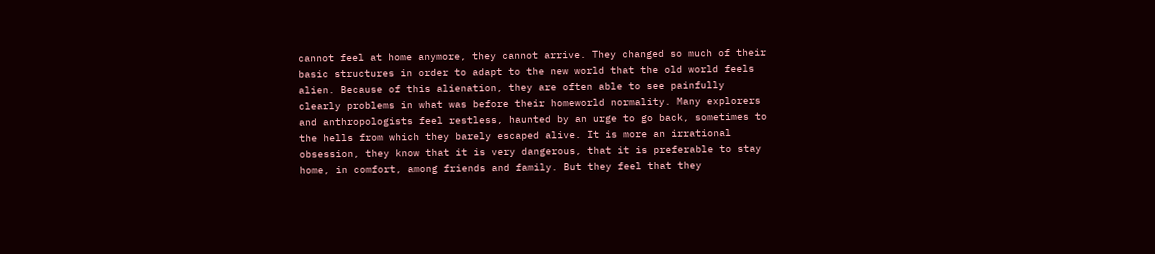cannot feel at home anymore, they cannot arrive. They changed so much of their basic structures in order to adapt to the new world that the old world feels alien. Because of this alienation, they are often able to see painfully clearly problems in what was before their homeworld normality. Many explorers and anthropologists feel restless, haunted by an urge to go back, sometimes to the hells from which they barely escaped alive. It is more an irrational obsession, they know that it is very dangerous, that it is preferable to stay home, in comfort, among friends and family. But they feel that they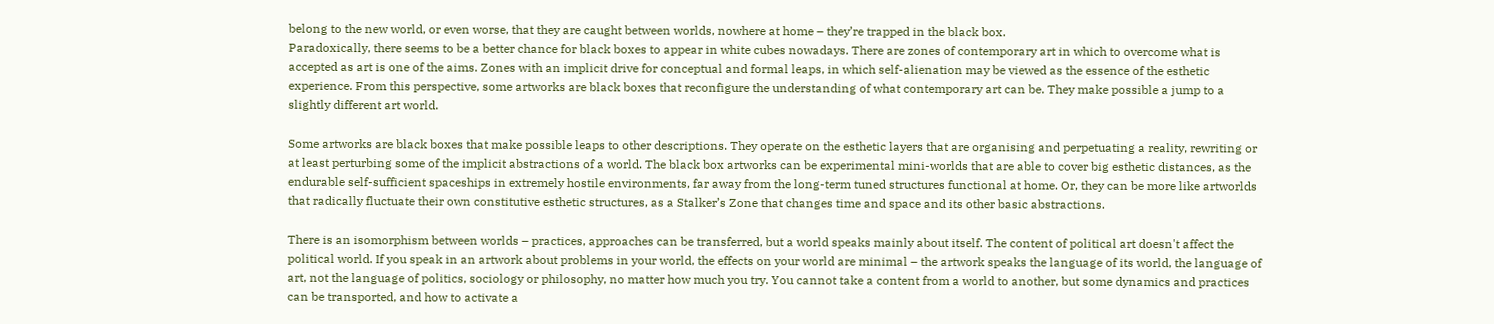belong to the new world, or even worse, that they are caught between worlds, nowhere at home – they’re trapped in the black box.
Paradoxically, there seems to be a better chance for black boxes to appear in white cubes nowadays. There are zones of contemporary art in which to overcome what is accepted as art is one of the aims. Zones with an implicit drive for conceptual and formal leaps, in which self-alienation may be viewed as the essence of the esthetic experience. From this perspective, some artworks are black boxes that reconfigure the understanding of what contemporary art can be. They make possible a jump to a slightly different art world.

Some artworks are black boxes that make possible leaps to other descriptions. They operate on the esthetic layers that are organising and perpetuating a reality, rewriting or at least perturbing some of the implicit abstractions of a world. The black box artworks can be experimental mini-worlds that are able to cover big esthetic distances, as the endurable self-sufficient spaceships in extremely hostile environments, far away from the long-term tuned structures functional at home. Or, they can be more like artworlds that radically fluctuate their own constitutive esthetic structures, as a Stalker’s Zone that changes time and space and its other basic abstractions.

There is an isomorphism between worlds – practices, approaches can be transferred, but a world speaks mainly about itself. The content of political art doesn't affect the political world. If you speak in an artwork about problems in your world, the effects on your world are minimal – the artwork speaks the language of its world, the language of art, not the language of politics, sociology or philosophy, no matter how much you try. You cannot take a content from a world to another, but some dynamics and practices can be transported, and how to activate a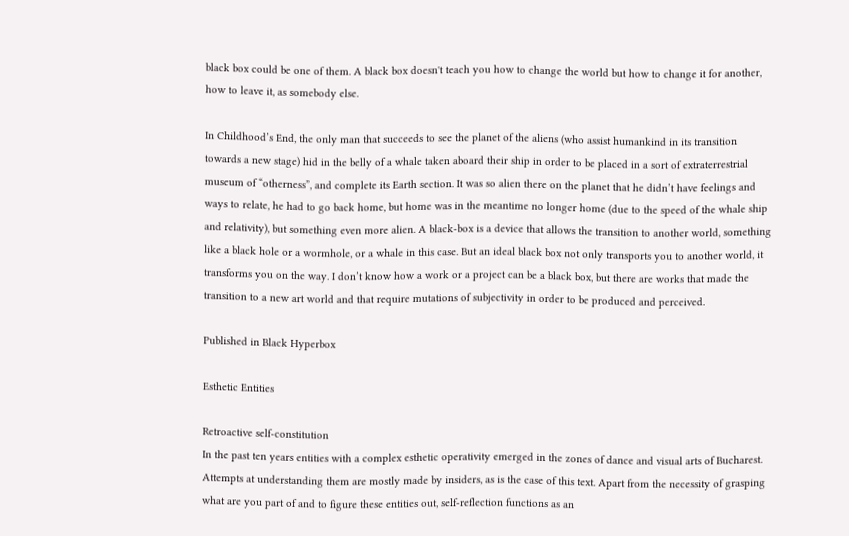black box could be one of them. A black box doesn't teach you how to change the world but how to change it for another, how to leave it, as somebody else.

In Childhood’s End, the only man that succeeds to see the planet of the aliens (who assist humankind in its transition towards a new stage) hid in the belly of a whale taken aboard their ship in order to be placed in a sort of extraterrestrial museum of “otherness”, and complete its Earth section. It was so alien there on the planet that he didn’t have feelings and ways to relate, he had to go back home, but home was in the meantime no longer home (due to the speed of the whale ship and relativity), but something even more alien. A black-box is a device that allows the transition to another world, something like a black hole or a wormhole, or a whale in this case. But an ideal black box not only transports you to another world, it transforms you on the way. I don’t know how a work or a project can be a black box, but there are works that made the transition to a new art world and that require mutations of subjectivity in order to be produced and perceived.

Published in Black Hyperbox

Esthetic Entities

Retroactive self-constitution
In the past ten years entities with a complex esthetic operativity emerged in the zones of dance and visual arts of Bucharest. Attempts at understanding them are mostly made by insiders, as is the case of this text. Apart from the necessity of grasping what are you part of and to figure these entities out, self-reflection functions as an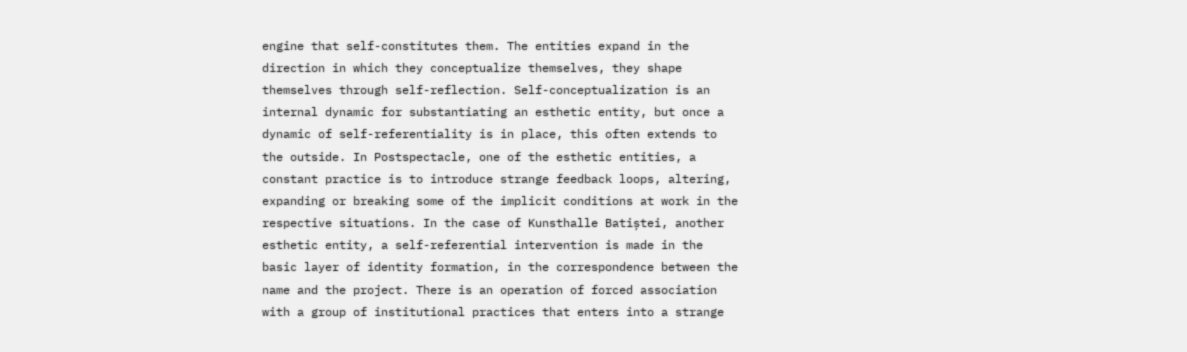engine that self-constitutes them. The entities expand in the direction in which they conceptualize themselves, they shape themselves through self-reflection. Self-conceptualization is an internal dynamic for substantiating an esthetic entity, but once a dynamic of self-referentiality is in place, this often extends to the outside. In Postspectacle, one of the esthetic entities, a constant practice is to introduce strange feedback loops, altering, expanding or breaking some of the implicit conditions at work in the respective situations. In the case of Kunsthalle Batiștei, another esthetic entity, a self-referential intervention is made in the basic layer of identity formation, in the correspondence between the name and the project. There is an operation of forced association with a group of institutional practices that enters into a strange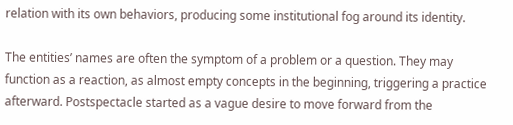relation with its own behaviors, producing some institutional fog around its identity.

The entities’ names are often the symptom of a problem or a question. They may function as a reaction, as almost empty concepts in the beginning, triggering a practice afterward. Postspectacle started as a vague desire to move forward from the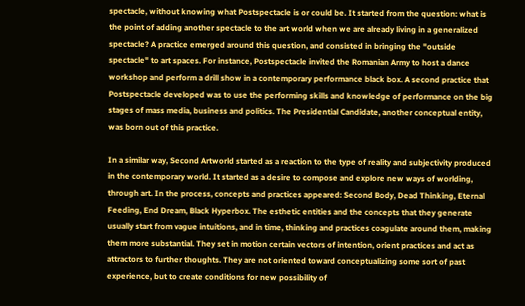spectacle, without knowing what Postspectacle is or could be. It started from the question: what is the point of adding another spectacle to the art world when we are already living in a generalized spectacle? A practice emerged around this question, and consisted in bringing the "outside spectacle" to art spaces. For instance, Postspectacle invited the Romanian Army to host a dance workshop and perform a drill show in a contemporary performance black box. A second practice that Postspectacle developed was to use the performing skills and knowledge of performance on the big stages of mass media, business and politics. The Presidential Candidate, another conceptual entity, was born out of this practice.

In a similar way, Second Artworld started as a reaction to the type of reality and subjectivity produced in the contemporary world. It started as a desire to compose and explore new ways of worlding, through art. In the process, concepts and practices appeared: Second Body, Dead Thinking, Eternal Feeding, End Dream, Black Hyperbox. The esthetic entities and the concepts that they generate usually start from vague intuitions, and in time, thinking and practices coagulate around them, making them more substantial. They set in motion certain vectors of intention, orient practices and act as attractors to further thoughts. They are not oriented toward conceptualizing some sort of past experience, but to create conditions for new possibility of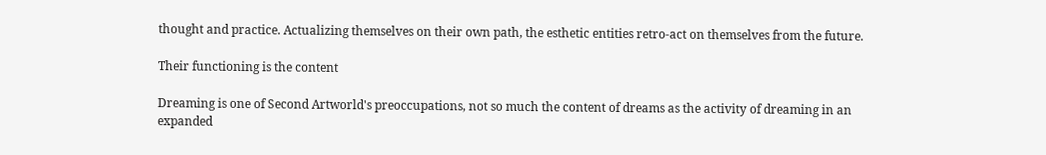thought and practice. Actualizing themselves on their own path, the esthetic entities retro-act on themselves from the future.

Their functioning is the content

Dreaming is one of Second Artworld's preoccupations, not so much the content of dreams as the activity of dreaming in an expanded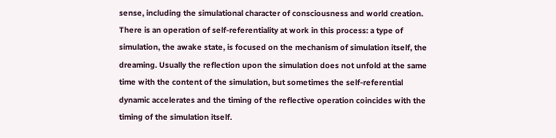sense, including the simulational character of consciousness and world creation. There is an operation of self-referentiality at work in this process: a type of simulation, the awake state, is focused on the mechanism of simulation itself, the dreaming. Usually the reflection upon the simulation does not unfold at the same time with the content of the simulation, but sometimes the self-referential dynamic accelerates and the timing of the reflective operation coincides with the timing of the simulation itself.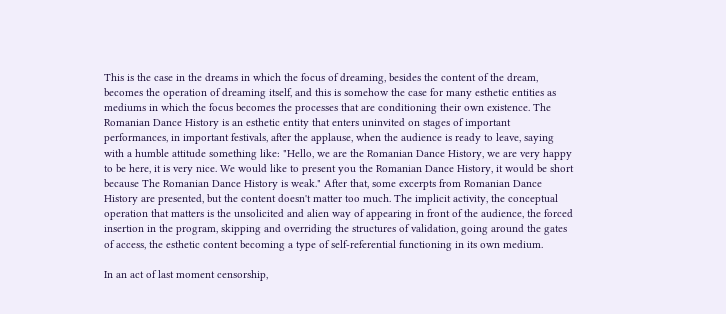This is the case in the dreams in which the focus of dreaming, besides the content of the dream, becomes the operation of dreaming itself, and this is somehow the case for many esthetic entities as mediums in which the focus becomes the processes that are conditioning their own existence. The Romanian Dance History is an esthetic entity that enters uninvited on stages of important performances, in important festivals, after the applause, when the audience is ready to leave, saying with a humble attitude something like: "Hello, we are the Romanian Dance History, we are very happy to be here, it is very nice. We would like to present you the Romanian Dance History, it would be short because The Romanian Dance History is weak." After that, some excerpts from Romanian Dance History are presented, but the content doesn't matter too much. The implicit activity, the conceptual operation that matters is the unsolicited and alien way of appearing in front of the audience, the forced insertion in the program, skipping and overriding the structures of validation, going around the gates of access, the esthetic content becoming a type of self-referential functioning in its own medium.

In an act of last moment censorship,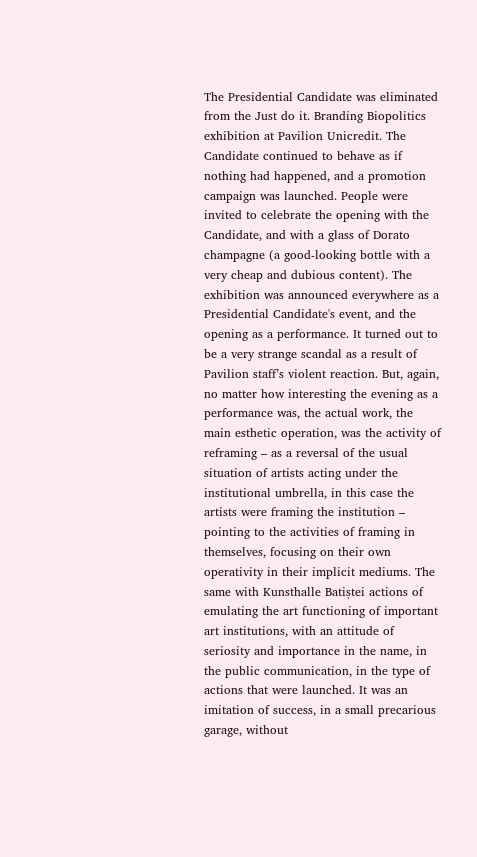The Presidential Candidate was eliminated from the Just do it. Branding Biopolitics exhibition at Pavilion Unicredit. The Candidate continued to behave as if nothing had happened, and a promotion campaign was launched. People were invited to celebrate the opening with the Candidate, and with a glass of Dorato champagne (a good-looking bottle with a very cheap and dubious content). The exhibition was announced everywhere as a Presidential Candidate's event, and the opening as a performance. It turned out to be a very strange scandal as a result of Pavilion staff’s violent reaction. But, again, no matter how interesting the evening as a performance was, the actual work, the main esthetic operation, was the activity of reframing – as a reversal of the usual situation of artists acting under the institutional umbrella, in this case the artists were framing the institution – pointing to the activities of framing in themselves, focusing on their own operativity in their implicit mediums. The same with Kunsthalle Batiștei actions of emulating the art functioning of important art institutions, with an attitude of seriosity and importance in the name, in the public communication, in the type of actions that were launched. It was an imitation of success, in a small precarious garage, without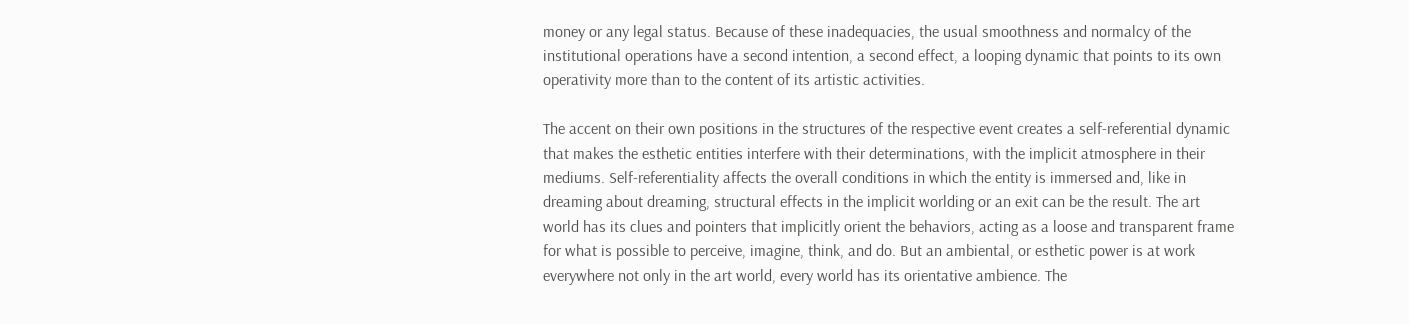money or any legal status. Because of these inadequacies, the usual smoothness and normalcy of the institutional operations have a second intention, a second effect, a looping dynamic that points to its own operativity more than to the content of its artistic activities.

The accent on their own positions in the structures of the respective event creates a self-referential dynamic that makes the esthetic entities interfere with their determinations, with the implicit atmosphere in their mediums. Self-referentiality affects the overall conditions in which the entity is immersed and, like in dreaming about dreaming, structural effects in the implicit worlding or an exit can be the result. The art world has its clues and pointers that implicitly orient the behaviors, acting as a loose and transparent frame for what is possible to perceive, imagine, think, and do. But an ambiental, or esthetic power is at work everywhere not only in the art world, every world has its orientative ambience. The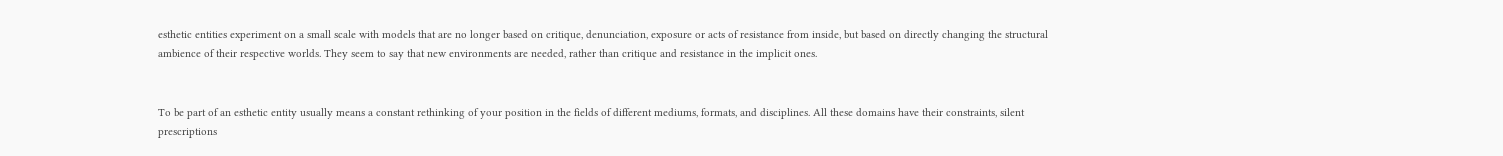esthetic entities experiment on a small scale with models that are no longer based on critique, denunciation, exposure or acts of resistance from inside, but based on directly changing the structural ambience of their respective worlds. They seem to say that new environments are needed, rather than critique and resistance in the implicit ones.


To be part of an esthetic entity usually means a constant rethinking of your position in the fields of different mediums, formats, and disciplines. All these domains have their constraints, silent prescriptions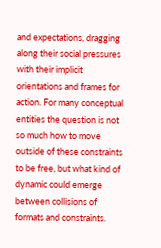and expectations, dragging along their social pressures with their implicit orientations and frames for action. For many conceptual entities the question is not so much how to move outside of these constraints to be free, but what kind of dynamic could emerge between collisions of formats and constraints.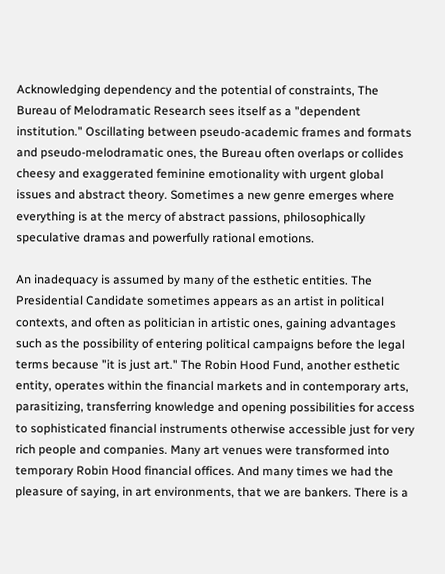Acknowledging dependency and the potential of constraints, The Bureau of Melodramatic Research sees itself as a "dependent institution." Oscillating between pseudo-academic frames and formats and pseudo-melodramatic ones, the Bureau often overlaps or collides cheesy and exaggerated feminine emotionality with urgent global issues and abstract theory. Sometimes a new genre emerges where everything is at the mercy of abstract passions, philosophically speculative dramas and powerfully rational emotions.

An inadequacy is assumed by many of the esthetic entities. The Presidential Candidate sometimes appears as an artist in political contexts, and often as politician in artistic ones, gaining advantages such as the possibility of entering political campaigns before the legal terms because "it is just art." The Robin Hood Fund, another esthetic entity, operates within the financial markets and in contemporary arts, parasitizing, transferring knowledge and opening possibilities for access to sophisticated financial instruments otherwise accessible just for very rich people and companies. Many art venues were transformed into temporary Robin Hood financial offices. And many times we had the pleasure of saying, in art environments, that we are bankers. There is a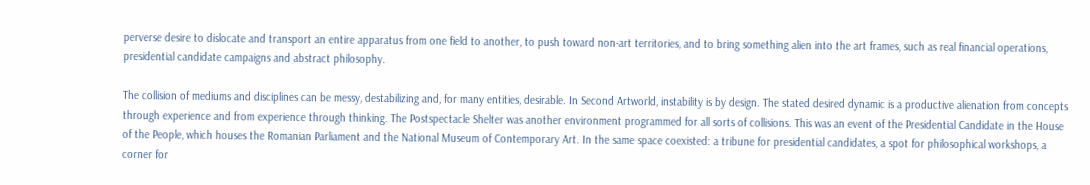perverse desire to dislocate and transport an entire apparatus from one field to another, to push toward non-art territories, and to bring something alien into the art frames, such as real financial operations, presidential candidate campaigns and abstract philosophy.

The collision of mediums and disciplines can be messy, destabilizing and, for many entities, desirable. In Second Artworld, instability is by design. The stated desired dynamic is a productive alienation from concepts through experience and from experience through thinking. The Postspectacle Shelter was another environment programmed for all sorts of collisions. This was an event of the Presidential Candidate in the House of the People, which houses the Romanian Parliament and the National Museum of Contemporary Art. In the same space coexisted: a tribune for presidential candidates, a spot for philosophical workshops, a corner for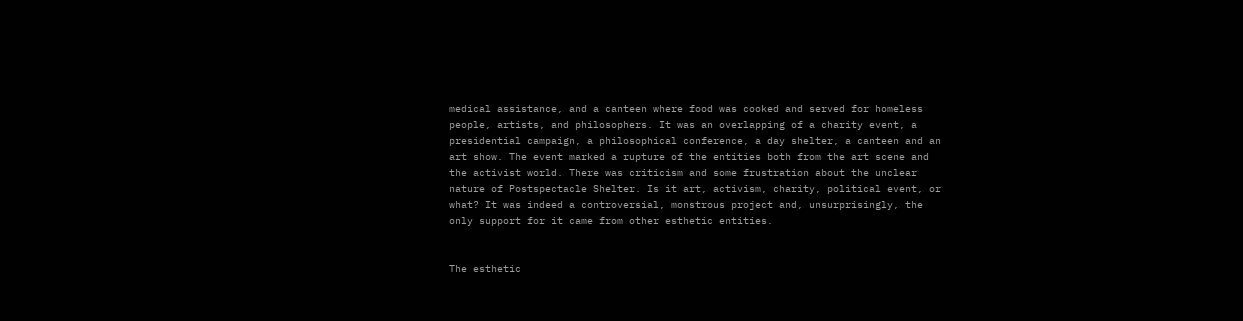medical assistance, and a canteen where food was cooked and served for homeless people, artists, and philosophers. It was an overlapping of a charity event, a presidential campaign, a philosophical conference, a day shelter, a canteen and an art show. The event marked a rupture of the entities both from the art scene and the activist world. There was criticism and some frustration about the unclear nature of Postspectacle Shelter. Is it art, activism, charity, political event, or what? It was indeed a controversial, monstrous project and, unsurprisingly, the only support for it came from other esthetic entities.


The esthetic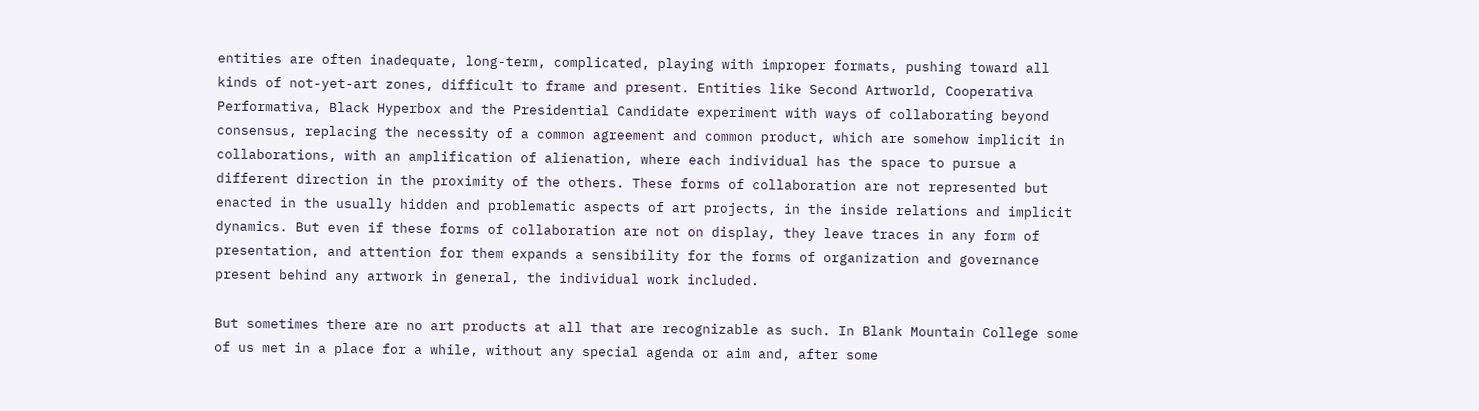entities are often inadequate, long-term, complicated, playing with improper formats, pushing toward all kinds of not-yet-art zones, difficult to frame and present. Entities like Second Artworld, Cooperativa Performativa, Black Hyperbox and the Presidential Candidate experiment with ways of collaborating beyond consensus, replacing the necessity of a common agreement and common product, which are somehow implicit in collaborations, with an amplification of alienation, where each individual has the space to pursue a different direction in the proximity of the others. These forms of collaboration are not represented but enacted in the usually hidden and problematic aspects of art projects, in the inside relations and implicit dynamics. But even if these forms of collaboration are not on display, they leave traces in any form of presentation, and attention for them expands a sensibility for the forms of organization and governance present behind any artwork in general, the individual work included.

But sometimes there are no art products at all that are recognizable as such. In Blank Mountain College some of us met in a place for a while, without any special agenda or aim and, after some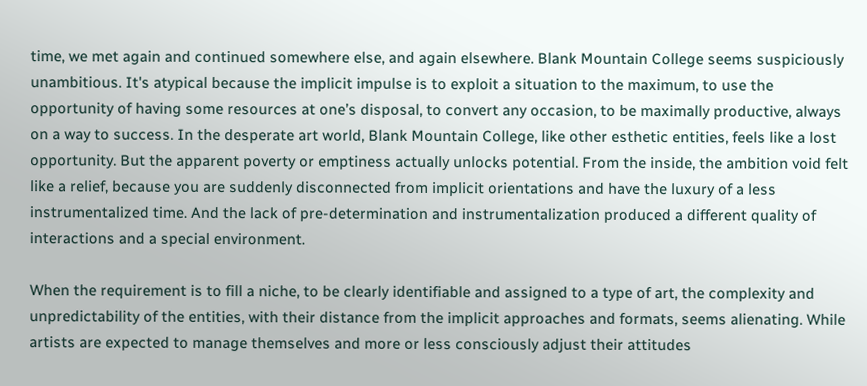time, we met again and continued somewhere else, and again elsewhere. Blank Mountain College seems suspiciously unambitious. It's atypical because the implicit impulse is to exploit a situation to the maximum, to use the opportunity of having some resources at one’s disposal, to convert any occasion, to be maximally productive, always on a way to success. In the desperate art world, Blank Mountain College, like other esthetic entities, feels like a lost opportunity. But the apparent poverty or emptiness actually unlocks potential. From the inside, the ambition void felt like a relief, because you are suddenly disconnected from implicit orientations and have the luxury of a less instrumentalized time. And the lack of pre-determination and instrumentalization produced a different quality of interactions and a special environment.

When the requirement is to fill a niche, to be clearly identifiable and assigned to a type of art, the complexity and unpredictability of the entities, with their distance from the implicit approaches and formats, seems alienating. While artists are expected to manage themselves and more or less consciously adjust their attitudes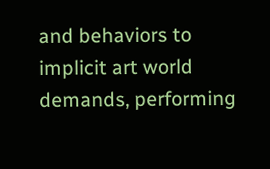and behaviors to implicit art world demands, performing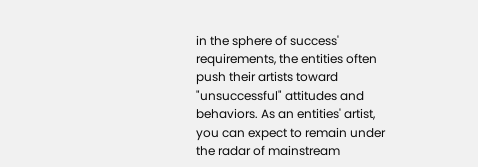in the sphere of success' requirements, the entities often push their artists toward "unsuccessful" attitudes and behaviors. As an entities' artist, you can expect to remain under the radar of mainstream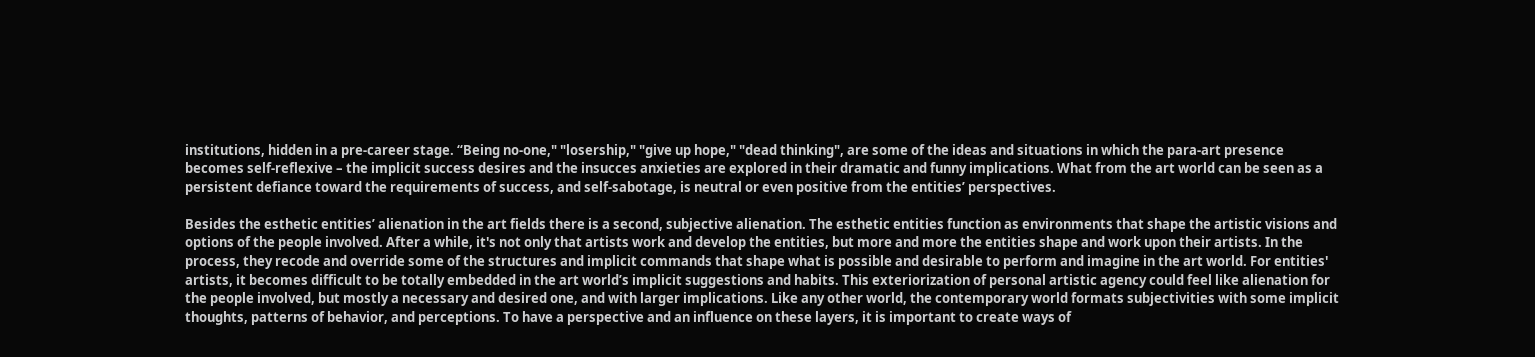institutions, hidden in a pre-career stage. “Being no-one," "losership," "give up hope," "dead thinking", are some of the ideas and situations in which the para-art presence becomes self-reflexive – the implicit success desires and the insucces anxieties are explored in their dramatic and funny implications. What from the art world can be seen as a persistent defiance toward the requirements of success, and self-sabotage, is neutral or even positive from the entities’ perspectives.

Besides the esthetic entities’ alienation in the art fields there is a second, subjective alienation. The esthetic entities function as environments that shape the artistic visions and options of the people involved. After a while, it's not only that artists work and develop the entities, but more and more the entities shape and work upon their artists. In the process, they recode and override some of the structures and implicit commands that shape what is possible and desirable to perform and imagine in the art world. For entities' artists, it becomes difficult to be totally embedded in the art world’s implicit suggestions and habits. This exteriorization of personal artistic agency could feel like alienation for the people involved, but mostly a necessary and desired one, and with larger implications. Like any other world, the contemporary world formats subjectivities with some implicit thoughts, patterns of behavior, and perceptions. To have a perspective and an influence on these layers, it is important to create ways of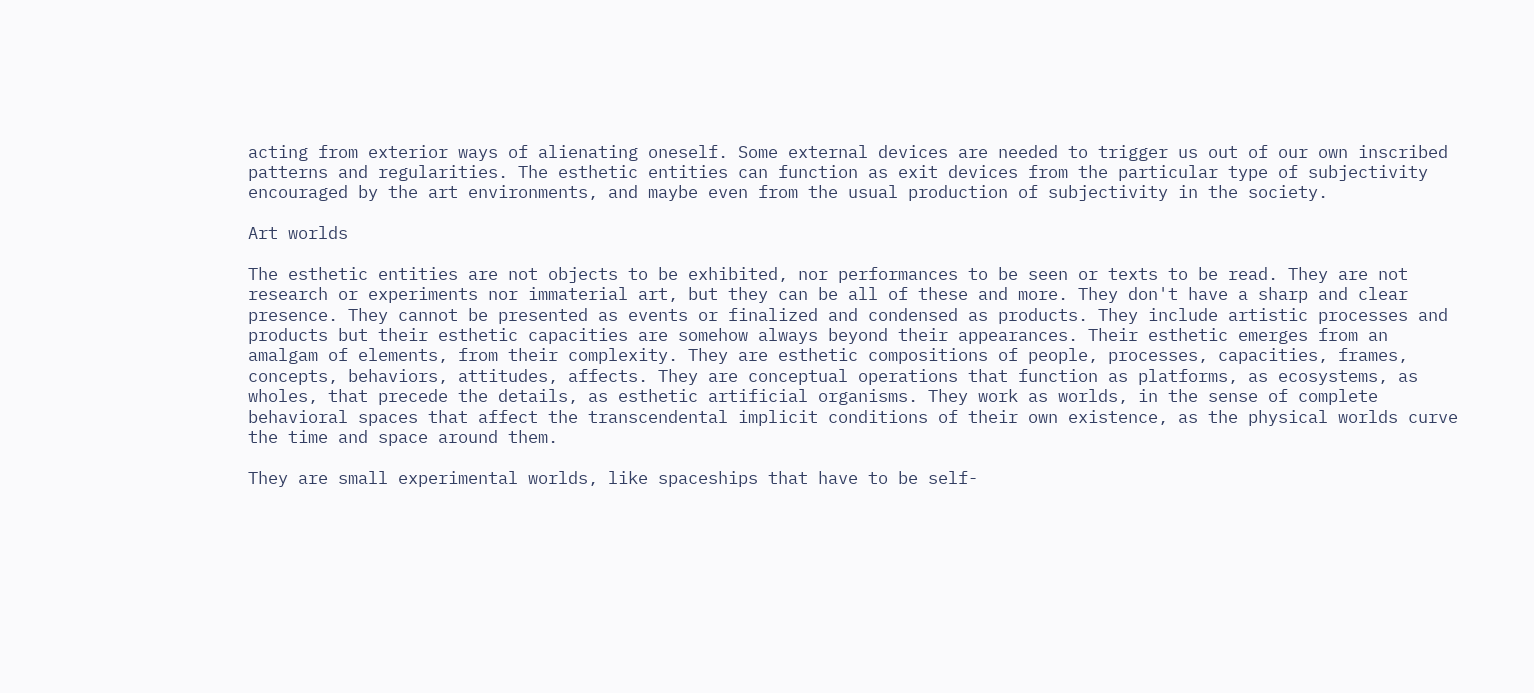acting from exterior ways of alienating oneself. Some external devices are needed to trigger us out of our own inscribed patterns and regularities. The esthetic entities can function as exit devices from the particular type of subjectivity encouraged by the art environments, and maybe even from the usual production of subjectivity in the society.

Art worlds

The esthetic entities are not objects to be exhibited, nor performances to be seen or texts to be read. They are not research or experiments nor immaterial art, but they can be all of these and more. They don't have a sharp and clear presence. They cannot be presented as events or finalized and condensed as products. They include artistic processes and products but their esthetic capacities are somehow always beyond their appearances. Their esthetic emerges from an amalgam of elements, from their complexity. They are esthetic compositions of people, processes, capacities, frames, concepts, behaviors, attitudes, affects. They are conceptual operations that function as platforms, as ecosystems, as wholes, that precede the details, as esthetic artificial organisms. They work as worlds, in the sense of complete behavioral spaces that affect the transcendental implicit conditions of their own existence, as the physical worlds curve the time and space around them.

They are small experimental worlds, like spaceships that have to be self-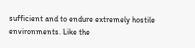sufficient and to endure extremely hostile environments. Like the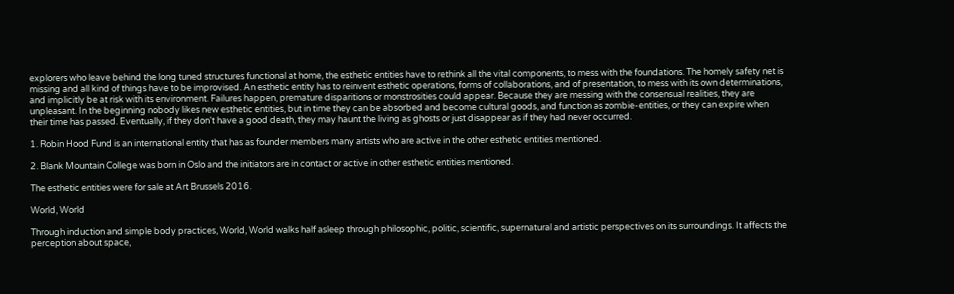explorers who leave behind the long tuned structures functional at home, the esthetic entities have to rethink all the vital components, to mess with the foundations. The homely safety net is missing and all kind of things have to be improvised. An esthetic entity has to reinvent esthetic operations, forms of collaborations, and of presentation, to mess with its own determinations, and implicitly be at risk with its environment. Failures happen, premature disparitions or monstrosities could appear. Because they are messing with the consensual realities, they are unpleasant. In the beginning nobody likes new esthetic entities, but in time they can be absorbed and become cultural goods, and function as zombie-entities, or they can expire when their time has passed. Eventually, if they don't have a good death, they may haunt the living as ghosts or just disappear as if they had never occurred.

1. Robin Hood Fund is an international entity that has as founder members many artists who are active in the other esthetic entities mentioned.

2. Blank Mountain College was born in Oslo and the initiators are in contact or active in other esthetic entities mentioned.

The esthetic entities were for sale at Art Brussels 2016.

World, World

Through induction and simple body practices, World, World walks half asleep through philosophic, politic, scientific, supernatural and artistic perspectives on its surroundings. It affects the perception about space,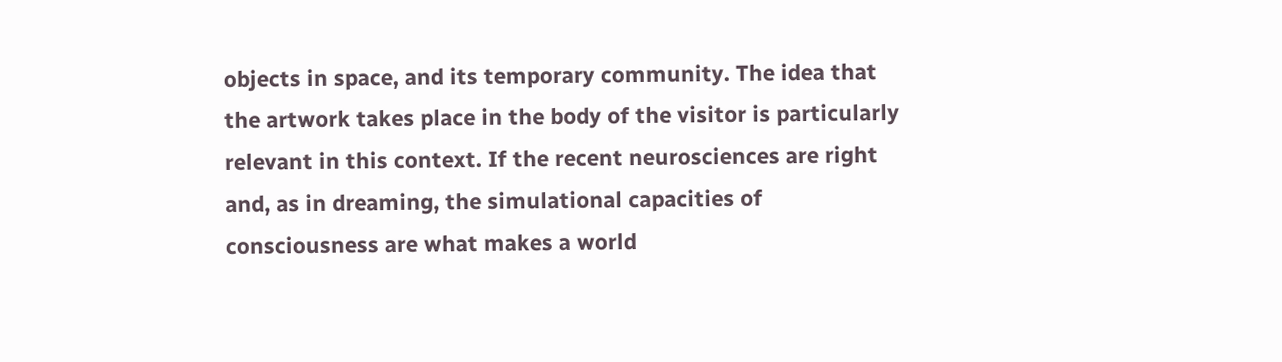objects in space, and its temporary community. The idea that the artwork takes place in the body of the visitor is particularly relevant in this context. If the recent neurosciences are right and, as in dreaming, the simulational capacities of consciousness are what makes a world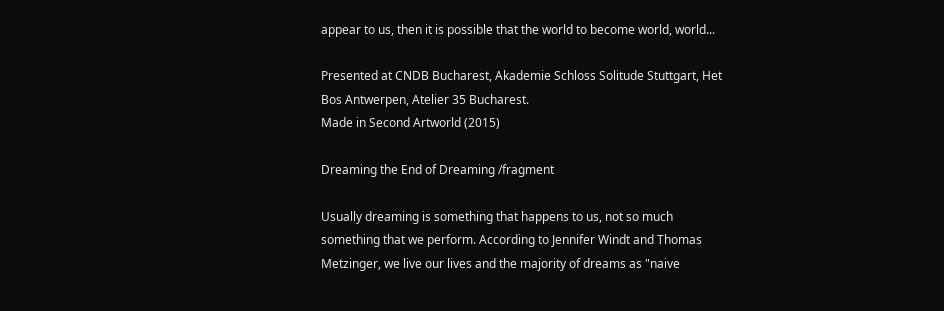appear to us, then it is possible that the world to become world, world...

Presented at CNDB Bucharest, Akademie Schloss Solitude Stuttgart, Het Bos Antwerpen, Atelier 35 Bucharest.
Made in Second Artworld (2015)

Dreaming the End of Dreaming /fragment

Usually dreaming is something that happens to us, not so much something that we perform. According to Jennifer Windt and Thomas Metzinger, we live our lives and the majority of dreams as "naive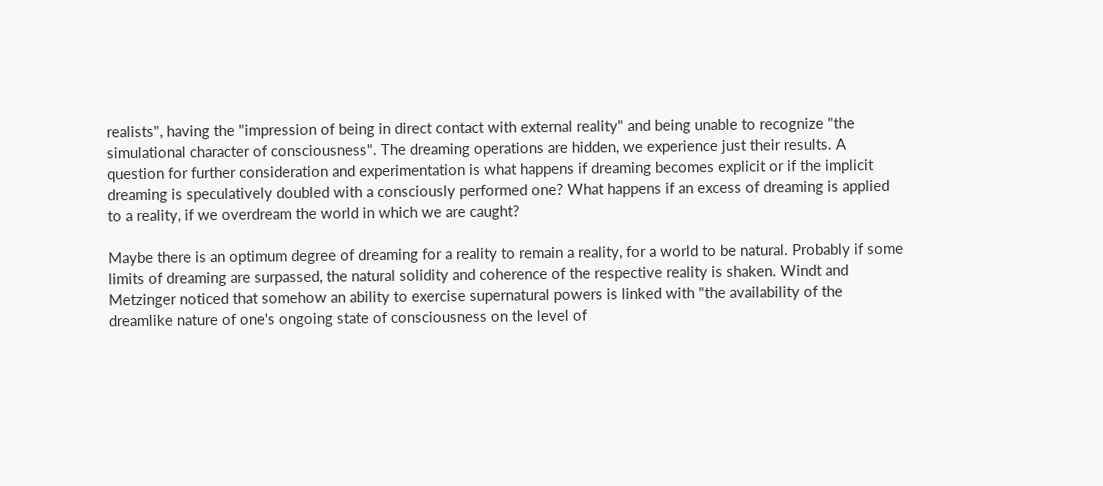realists", having the "impression of being in direct contact with external reality" and being unable to recognize "the simulational character of consciousness". The dreaming operations are hidden, we experience just their results. A question for further consideration and experimentation is what happens if dreaming becomes explicit or if the implicit dreaming is speculatively doubled with a consciously performed one? What happens if an excess of dreaming is applied to a reality, if we overdream the world in which we are caught?

Maybe there is an optimum degree of dreaming for a reality to remain a reality, for a world to be natural. Probably if some limits of dreaming are surpassed, the natural solidity and coherence of the respective reality is shaken. Windt and Metzinger noticed that somehow an ability to exercise supernatural powers is linked with "the availability of the dreamlike nature of one's ongoing state of consciousness on the level of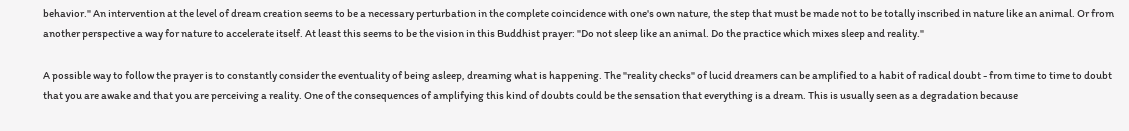behavior." An intervention at the level of dream creation seems to be a necessary perturbation in the complete coincidence with one's own nature, the step that must be made not to be totally inscribed in nature like an animal. Or from another perspective a way for nature to accelerate itself. At least this seems to be the vision in this Buddhist prayer: "Do not sleep like an animal. Do the practice which mixes sleep and reality."

A possible way to follow the prayer is to constantly consider the eventuality of being asleep, dreaming what is happening. The "reality checks" of lucid dreamers can be amplified to a habit of radical doubt - from time to time to doubt that you are awake and that you are perceiving a reality. One of the consequences of amplifying this kind of doubts could be the sensation that everything is a dream. This is usually seen as a degradation because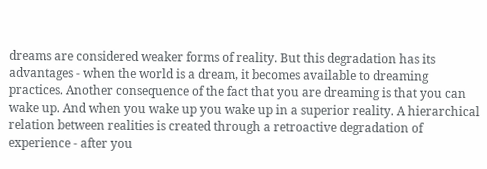dreams are considered weaker forms of reality. But this degradation has its advantages - when the world is a dream, it becomes available to dreaming practices. Another consequence of the fact that you are dreaming is that you can wake up. And when you wake up you wake up in a superior reality. A hierarchical relation between realities is created through a retroactive degradation of experience - after you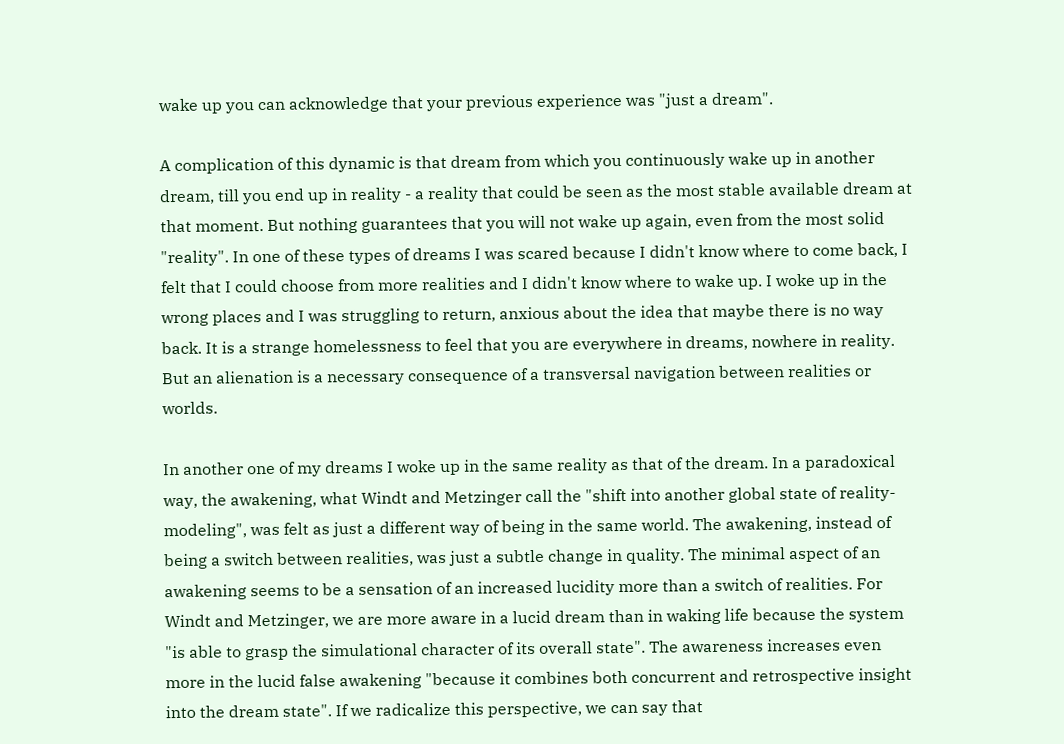wake up you can acknowledge that your previous experience was "just a dream".

A complication of this dynamic is that dream from which you continuously wake up in another dream, till you end up in reality - a reality that could be seen as the most stable available dream at that moment. But nothing guarantees that you will not wake up again, even from the most solid "reality". In one of these types of dreams I was scared because I didn't know where to come back, I felt that I could choose from more realities and I didn't know where to wake up. I woke up in the wrong places and I was struggling to return, anxious about the idea that maybe there is no way back. It is a strange homelessness to feel that you are everywhere in dreams, nowhere in reality. But an alienation is a necessary consequence of a transversal navigation between realities or worlds.

In another one of my dreams I woke up in the same reality as that of the dream. In a paradoxical way, the awakening, what Windt and Metzinger call the "shift into another global state of reality-modeling", was felt as just a different way of being in the same world. The awakening, instead of being a switch between realities, was just a subtle change in quality. The minimal aspect of an awakening seems to be a sensation of an increased lucidity more than a switch of realities. For Windt and Metzinger, we are more aware in a lucid dream than in waking life because the system "is able to grasp the simulational character of its overall state". The awareness increases even more in the lucid false awakening "because it combines both concurrent and retrospective insight into the dream state". If we radicalize this perspective, we can say that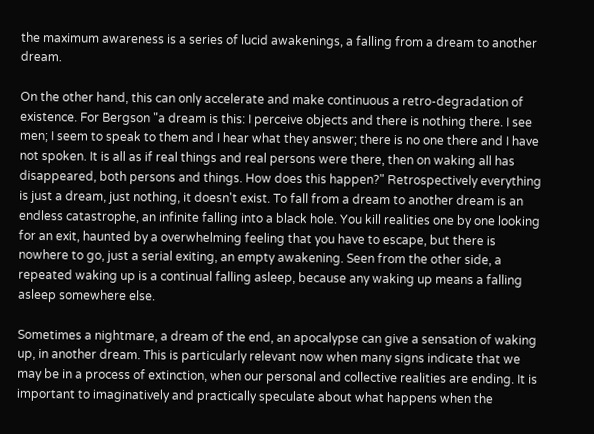the maximum awareness is a series of lucid awakenings, a falling from a dream to another dream.

On the other hand, this can only accelerate and make continuous a retro-degradation of existence. For Bergson "a dream is this: I perceive objects and there is nothing there. I see men; I seem to speak to them and I hear what they answer; there is no one there and I have not spoken. It is all as if real things and real persons were there, then on waking all has disappeared, both persons and things. How does this happen?" Retrospectively everything is just a dream, just nothing, it doesn't exist. To fall from a dream to another dream is an endless catastrophe, an infinite falling into a black hole. You kill realities one by one looking for an exit, haunted by a overwhelming feeling that you have to escape, but there is nowhere to go, just a serial exiting, an empty awakening. Seen from the other side, a repeated waking up is a continual falling asleep, because any waking up means a falling asleep somewhere else.

Sometimes a nightmare, a dream of the end, an apocalypse can give a sensation of waking up, in another dream. This is particularly relevant now when many signs indicate that we may be in a process of extinction, when our personal and collective realities are ending. It is important to imaginatively and practically speculate about what happens when the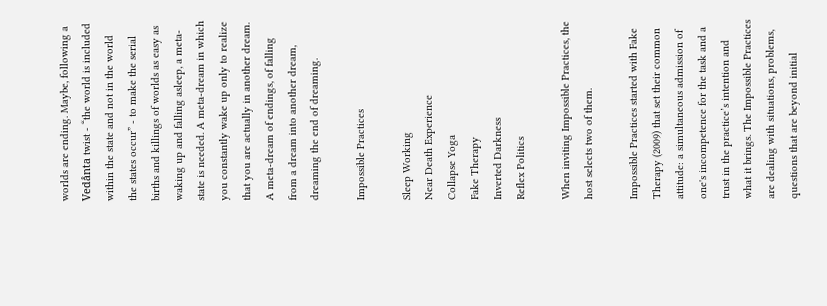worlds are ending. Maybe, following a Vedånta twist - “the world is included within the state and not in the world the states occur” - to make the serial births and killings of worlds as easy as waking up and falling asleep, a meta-state is needed. A meta-dream in which you constantly wake up only to realize that you are actually in another dream. A meta-dream of endings, of falling from a dream into another dream, dreaming the end of dreaming.

Impossible Practices

Sleep Working
Near Death Experience
Collapse Yoga
Fake Therapy
Inverted Darkness
Reflex Politics

When inviting Impossible Practices, the host selects two of them.

Impossible Practices started with Fake Therapy (2009) that set their common attitude: a simultaneous admission of one's incompetence for the task and a trust in the practice’s intention and what it brings. The Impossible Practices are dealing with situations, problems, questions that are beyond initial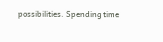possibilities. Spending time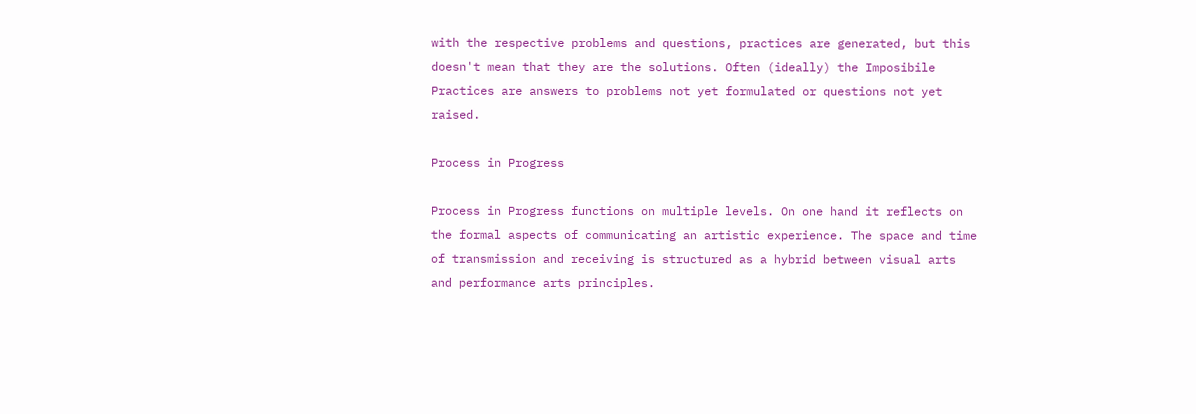with the respective problems and questions, practices are generated, but this doesn't mean that they are the solutions. Often (ideally) the Imposibile Practices are answers to problems not yet formulated or questions not yet raised.

Process in Progress

Process in Progress functions on multiple levels. On one hand it reflects on the formal aspects of communicating an artistic experience. The space and time of transmission and receiving is structured as a hybrid between visual arts and performance arts principles.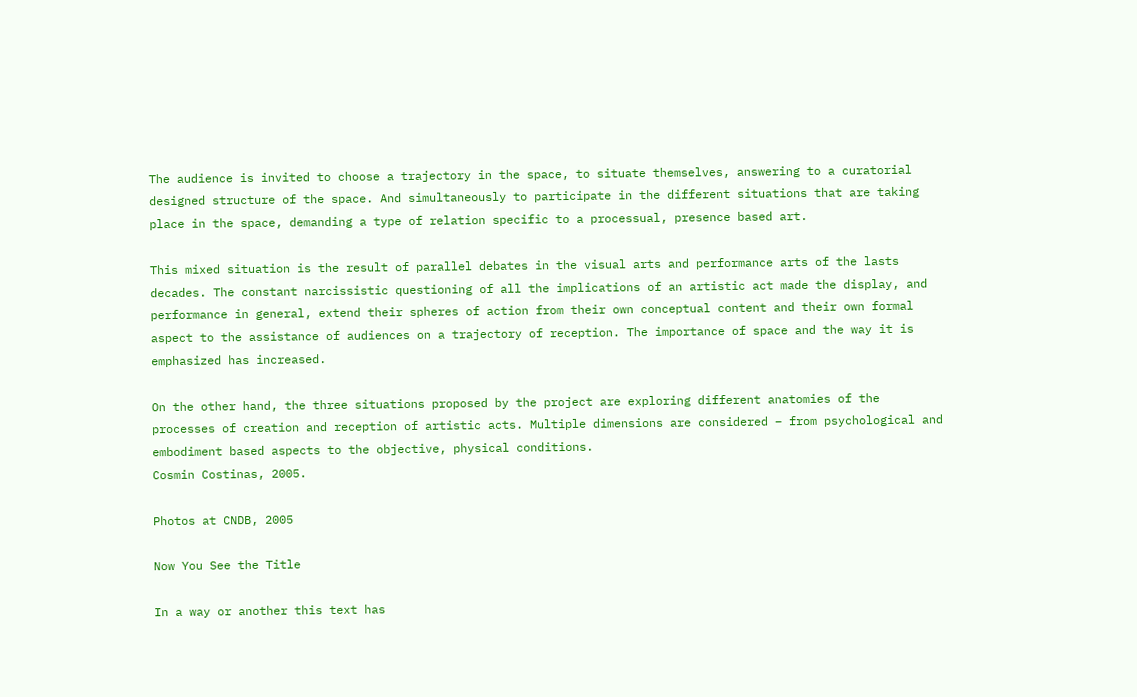The audience is invited to choose a trajectory in the space, to situate themselves, answering to a curatorial designed structure of the space. And simultaneously to participate in the different situations that are taking place in the space, demanding a type of relation specific to a processual, presence based art.

This mixed situation is the result of parallel debates in the visual arts and performance arts of the lasts decades. The constant narcissistic questioning of all the implications of an artistic act made the display, and performance in general, extend their spheres of action from their own conceptual content and their own formal aspect to the assistance of audiences on a trajectory of reception. The importance of space and the way it is emphasized has increased.

On the other hand, the three situations proposed by the project are exploring different anatomies of the processes of creation and reception of artistic acts. Multiple dimensions are considered – from psychological and embodiment based aspects to the objective, physical conditions.
Cosmin Costinas, 2005.

Photos at CNDB, 2005

Now You See the Title

In a way or another this text has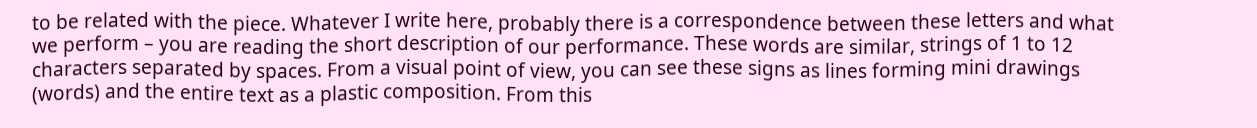to be related with the piece. Whatever I write here, probably there is a correspondence between these letters and what we perform – you are reading the short description of our performance. These words are similar, strings of 1 to 12 characters separated by spaces. From a visual point of view, you can see these signs as lines forming mini drawings (words) and the entire text as a plastic composition. From this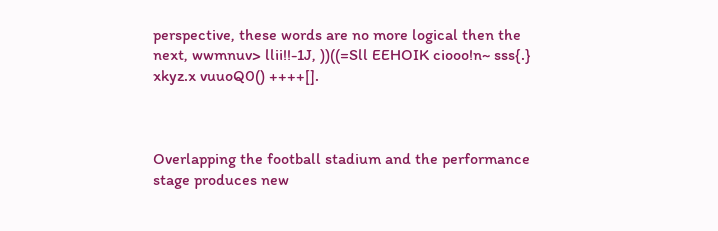perspective, these words are no more logical then the next, wwmnuv> llii!!-1J, ))((=Sll EEHOIK ciooo!n~ sss{.} xkyz.x vuuoQ0() ++++[].



Overlapping the football stadium and the performance stage produces new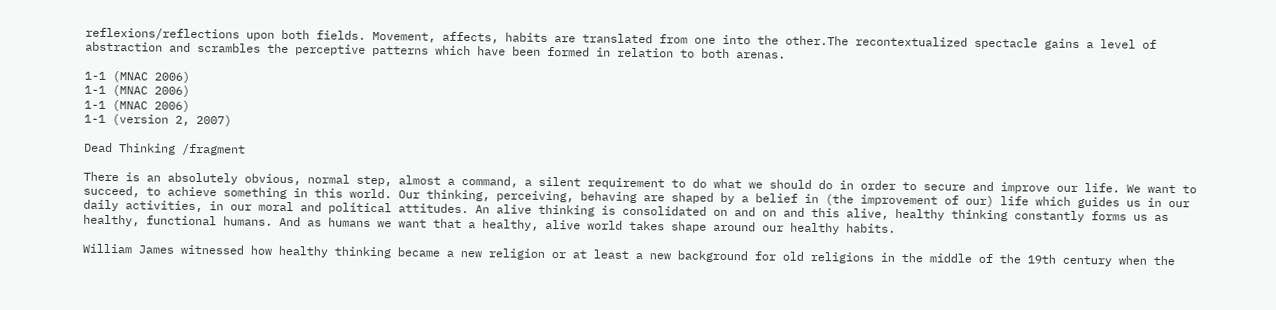reflexions/reflections upon both fields. Movement, affects, habits are translated from one into the other.The recontextualized spectacle gains a level of abstraction and scrambles the perceptive patterns which have been formed in relation to both arenas.

1-1 (MNAC 2006)
1-1 (MNAC 2006)
1-1 (MNAC 2006)
1-1 (version 2, 2007)

Dead Thinking /fragment

There is an absolutely obvious, normal step, almost a command, a silent requirement to do what we should do in order to secure and improve our life. We want to succeed, to achieve something in this world. Our thinking, perceiving, behaving are shaped by a belief in (the improvement of our) life which guides us in our daily activities, in our moral and political attitudes. An alive thinking is consolidated on and on and this alive, healthy thinking constantly forms us as healthy, functional humans. And as humans we want that a healthy, alive world takes shape around our healthy habits.

William James witnessed how healthy thinking became a new religion or at least a new background for old religions in the middle of the 19th century when the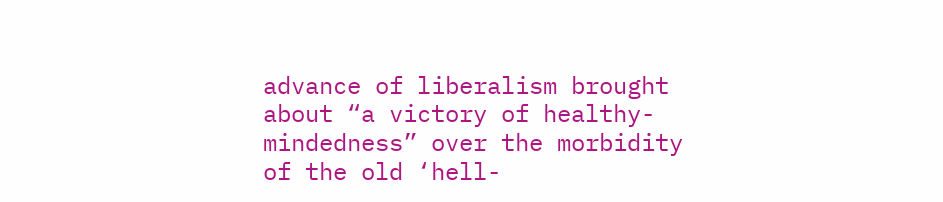advance of liberalism brought about “a victory of healthy-mindedness” over the morbidity of the old ‘hell-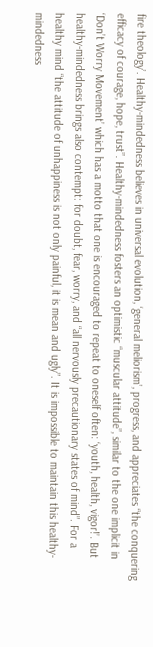fire theology’. Healthy-mindedness believes in universal evolution, ‘general meliorism’, progress, and appreciates “the conquering efficacy of courage, hope, trust”. Healthy-mindedness fosters an optimistic “muscular attitude”, similar to the one implicit in ‘Don’t Worry Movement’ which has a motto that one is encouraged to repeat to oneself often: ‘youth, health, vigor!’. But healthy-mindedness brings also contempt: for doubt, fear, worry, and “all nervously precautionary states of mind”. For a healthy mind “the attitude of unhappiness is not only painful, it is mean and ugly”. It is impossible to maintain this healthy-mindedness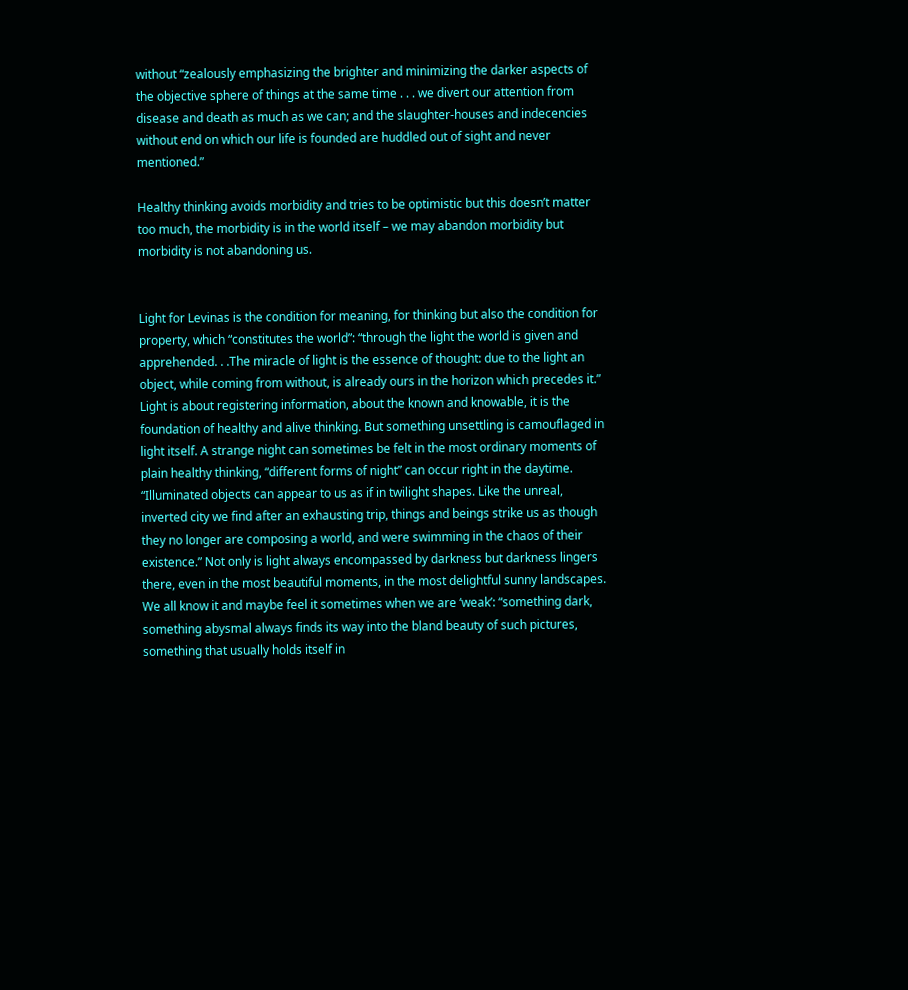without “zealously emphasizing the brighter and minimizing the darker aspects of the objective sphere of things at the same time . . . we divert our attention from disease and death as much as we can; and the slaughter-houses and indecencies without end on which our life is founded are huddled out of sight and never mentioned.”

Healthy thinking avoids morbidity and tries to be optimistic but this doesn’t matter too much, the morbidity is in the world itself – we may abandon morbidity but morbidity is not abandoning us.


Light for Levinas is the condition for meaning, for thinking but also the condition for property, which “constitutes the world”: “through the light the world is given and apprehended. . .The miracle of light is the essence of thought: due to the light an object, while coming from without, is already ours in the horizon which precedes it.” Light is about registering information, about the known and knowable, it is the foundation of healthy and alive thinking. But something unsettling is camouflaged in light itself. A strange night can sometimes be felt in the most ordinary moments of plain healthy thinking, “different forms of night” can occur right in the daytime. “Illuminated objects can appear to us as if in twilight shapes. Like the unreal, inverted city we find after an exhausting trip, things and beings strike us as though they no longer are composing a world, and were swimming in the chaos of their existence.” Not only is light always encompassed by darkness but darkness lingers there, even in the most beautiful moments, in the most delightful sunny landscapes. We all know it and maybe feel it sometimes when we are ‘weak’: “something dark, something abysmal always finds its way into the bland beauty of such pictures, something that usually holds itself in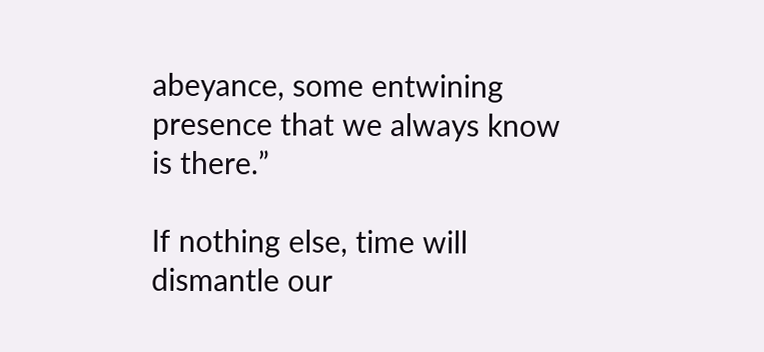abeyance, some entwining presence that we always know is there.”

If nothing else, time will dismantle our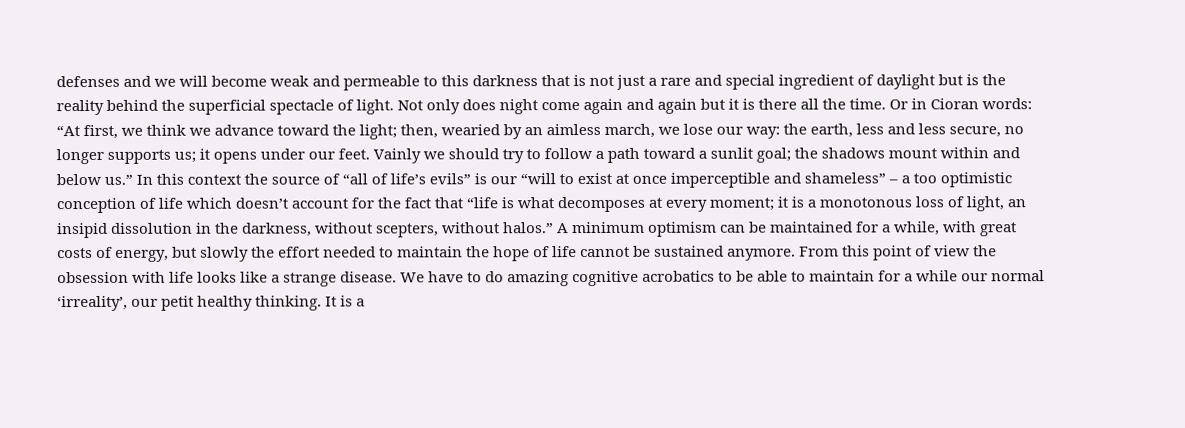defenses and we will become weak and permeable to this darkness that is not just a rare and special ingredient of daylight but is the reality behind the superficial spectacle of light. Not only does night come again and again but it is there all the time. Or in Cioran words: “At first, we think we advance toward the light; then, wearied by an aimless march, we lose our way: the earth, less and less secure, no longer supports us; it opens under our feet. Vainly we should try to follow a path toward a sunlit goal; the shadows mount within and below us.” In this context the source of “all of life’s evils” is our “will to exist at once imperceptible and shameless” – a too optimistic conception of life which doesn’t account for the fact that “life is what decomposes at every moment; it is a monotonous loss of light, an insipid dissolution in the darkness, without scepters, without halos.” A minimum optimism can be maintained for a while, with great costs of energy, but slowly the effort needed to maintain the hope of life cannot be sustained anymore. From this point of view the obsession with life looks like a strange disease. We have to do amazing cognitive acrobatics to be able to maintain for a while our normal ‘irreality’, our petit healthy thinking. It is a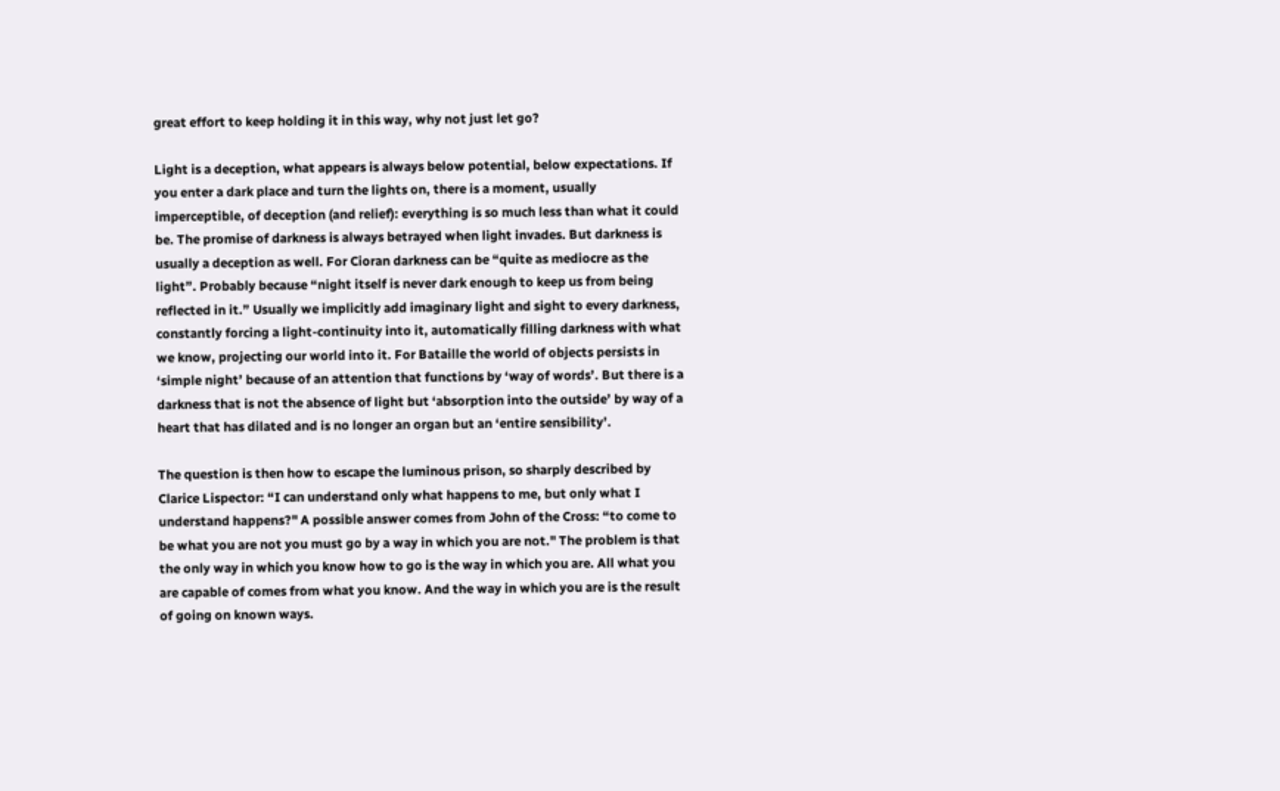great effort to keep holding it in this way, why not just let go?

Light is a deception, what appears is always below potential, below expectations. If you enter a dark place and turn the lights on, there is a moment, usually imperceptible, of deception (and relief): everything is so much less than what it could be. The promise of darkness is always betrayed when light invades. But darkness is usually a deception as well. For Cioran darkness can be “quite as mediocre as the light”. Probably because “night itself is never dark enough to keep us from being reflected in it.” Usually we implicitly add imaginary light and sight to every darkness, constantly forcing a light-continuity into it, automatically filling darkness with what we know, projecting our world into it. For Bataille the world of objects persists in ‘simple night’ because of an attention that functions by ‘way of words’. But there is a darkness that is not the absence of light but ‘absorption into the outside’ by way of a heart that has dilated and is no longer an organ but an ‘entire sensibility’.

The question is then how to escape the luminous prison, so sharply described by Clarice Lispector: “I can understand only what happens to me, but only what I understand happens?" A possible answer comes from John of the Cross: “to come to be what you are not you must go by a way in which you are not." The problem is that the only way in which you know how to go is the way in which you are. All what you are capable of comes from what you know. And the way in which you are is the result of going on known ways.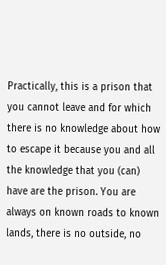Practically, this is a prison that you cannot leave and for which there is no knowledge about how to escape it because you and all the knowledge that you (can) have are the prison. You are always on known roads to known lands, there is no outside, no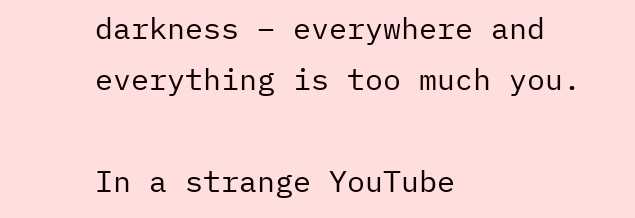darkness – everywhere and everything is too much you.

In a strange YouTube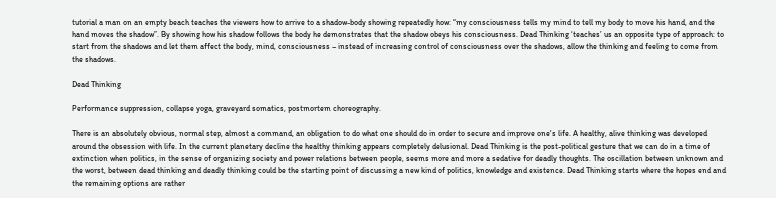tutorial a man on an empty beach teaches the viewers how to arrive to a shadow-body showing repeatedly how: “my consciousness tells my mind to tell my body to move his hand, and the hand moves the shadow”. By showing how his shadow follows the body he demonstrates that the shadow obeys his consciousness. Dead Thinking ‘teaches’ us an opposite type of approach: to start from the shadows and let them affect the body, mind, consciousness – instead of increasing control of consciousness over the shadows, allow the thinking and feeling to come from the shadows.

Dead Thinking

Performance suppression, collapse yoga, graveyard somatics, postmortem choreography.

There is an absolutely obvious, normal step, almost a command, an obligation to do what one should do in order to secure and improve one's life. A healthy, alive thinking was developed around the obsession with life. In the current planetary decline the healthy thinking appears completely delusional. Dead Thinking is the post-political gesture that we can do in a time of extinction when politics, in the sense of organizing society and power relations between people, seems more and more a sedative for deadly thoughts. The oscillation between unknown and the worst, between dead thinking and deadly thinking could be the starting point of discussing a new kind of politics, knowledge and existence. Dead Thinking starts where the hopes end and the remaining options are rather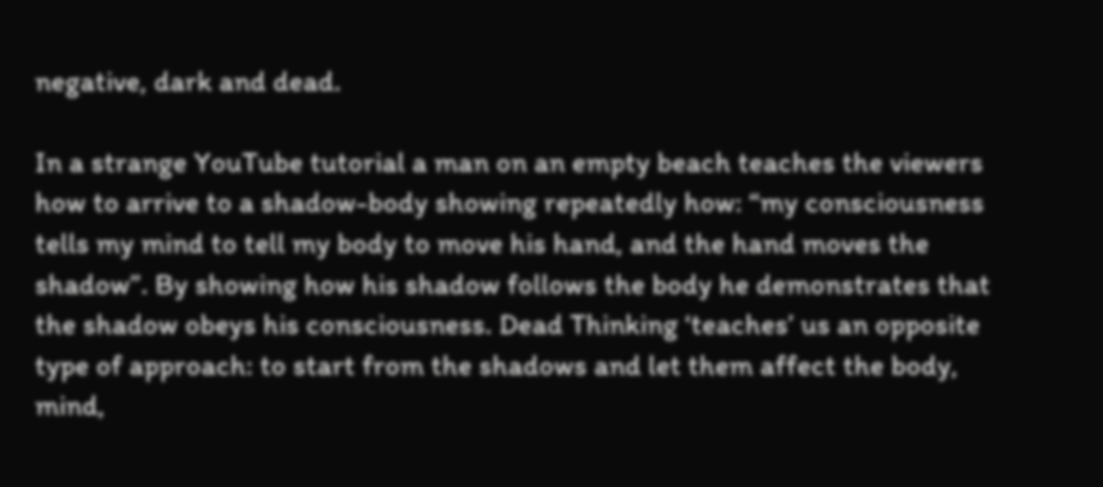negative, dark and dead.

In a strange YouTube tutorial a man on an empty beach teaches the viewers how to arrive to a shadow-body showing repeatedly how: “my consciousness tells my mind to tell my body to move his hand, and the hand moves the shadow”. By showing how his shadow follows the body he demonstrates that the shadow obeys his consciousness. Dead Thinking ‘teaches’ us an opposite type of approach: to start from the shadows and let them affect the body, mind,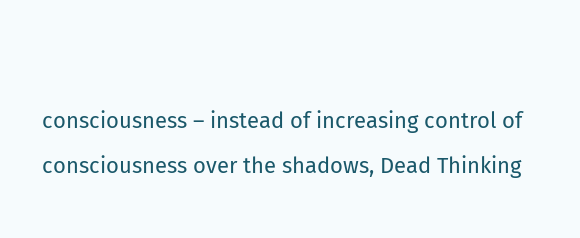consciousness – instead of increasing control of consciousness over the shadows, Dead Thinking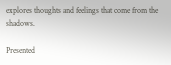explores thoughts and feelings that come from the shadows.

Presented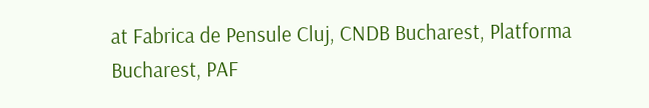at Fabrica de Pensule Cluj, CNDB Bucharest, Platforma Bucharest, PAF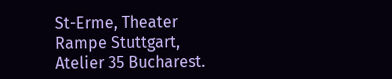St-Erme, Theater Rampe Stuttgart, Atelier 35 Bucharest.